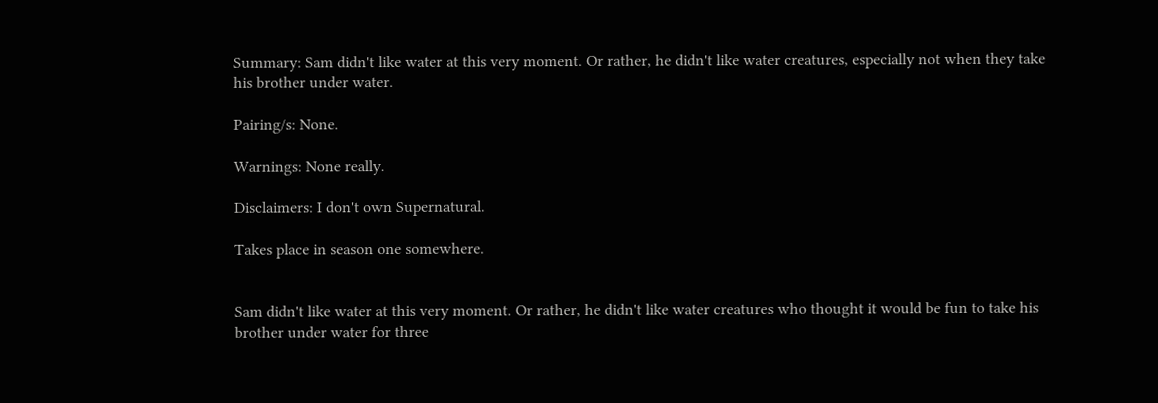Summary: Sam didn't like water at this very moment. Or rather, he didn't like water creatures, especially not when they take his brother under water.

Pairing/s: None.

Warnings: None really.

Disclaimers: I don't own Supernatural.

Takes place in season one somewhere.


Sam didn't like water at this very moment. Or rather, he didn't like water creatures who thought it would be fun to take his brother under water for three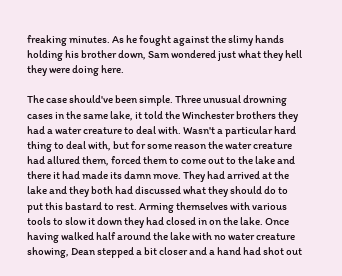freaking minutes. As he fought against the slimy hands holding his brother down, Sam wondered just what they hell they were doing here.

The case should've been simple. Three unusual drowning cases in the same lake, it told the Winchester brothers they had a water creature to deal with. Wasn't a particular hard thing to deal with, but for some reason the water creature had allured them, forced them to come out to the lake and there it had made its damn move. They had arrived at the lake and they both had discussed what they should do to put this bastard to rest. Arming themselves with various tools to slow it down they had closed in on the lake. Once having walked half around the lake with no water creature showing, Dean stepped a bit closer and a hand had shot out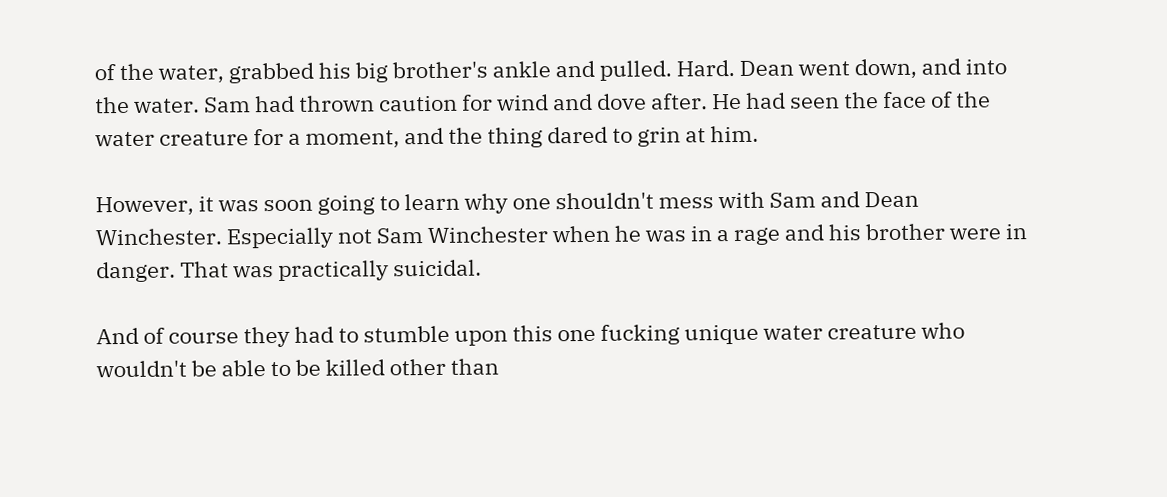of the water, grabbed his big brother's ankle and pulled. Hard. Dean went down, and into the water. Sam had thrown caution for wind and dove after. He had seen the face of the water creature for a moment, and the thing dared to grin at him.

However, it was soon going to learn why one shouldn't mess with Sam and Dean Winchester. Especially not Sam Winchester when he was in a rage and his brother were in danger. That was practically suicidal.

And of course they had to stumble upon this one fucking unique water creature who wouldn't be able to be killed other than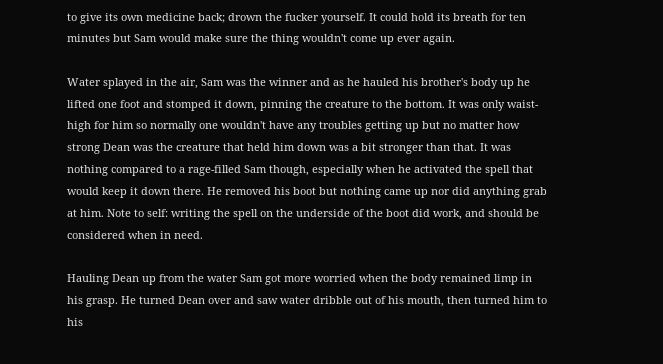to give its own medicine back; drown the fucker yourself. It could hold its breath for ten minutes but Sam would make sure the thing wouldn't come up ever again.

Water splayed in the air, Sam was the winner and as he hauled his brother's body up he lifted one foot and stomped it down, pinning the creature to the bottom. It was only waist-high for him so normally one wouldn't have any troubles getting up but no matter how strong Dean was the creature that held him down was a bit stronger than that. It was nothing compared to a rage-filled Sam though, especially when he activated the spell that would keep it down there. He removed his boot but nothing came up nor did anything grab at him. Note to self: writing the spell on the underside of the boot did work, and should be considered when in need.

Hauling Dean up from the water Sam got more worried when the body remained limp in his grasp. He turned Dean over and saw water dribble out of his mouth, then turned him to his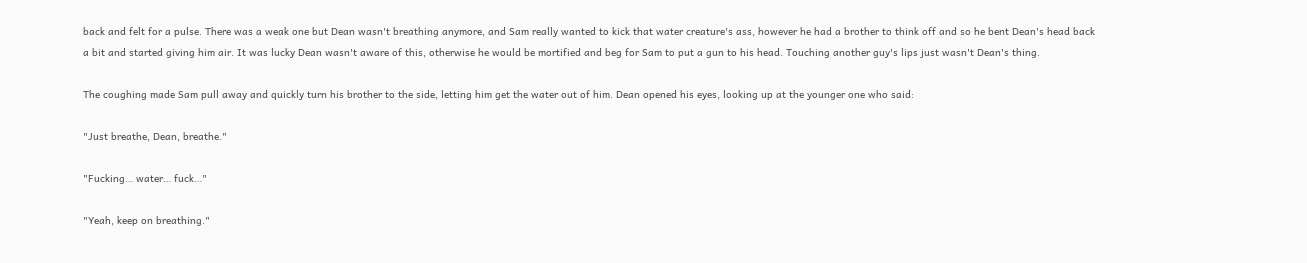back and felt for a pulse. There was a weak one but Dean wasn't breathing anymore, and Sam really wanted to kick that water creature's ass, however he had a brother to think off and so he bent Dean's head back a bit and started giving him air. It was lucky Dean wasn't aware of this, otherwise he would be mortified and beg for Sam to put a gun to his head. Touching another guy's lips just wasn't Dean's thing.

The coughing made Sam pull away and quickly turn his brother to the side, letting him get the water out of him. Dean opened his eyes, looking up at the younger one who said:

"Just breathe, Dean, breathe."

"Fucking… water… fuck…"

"Yeah, keep on breathing."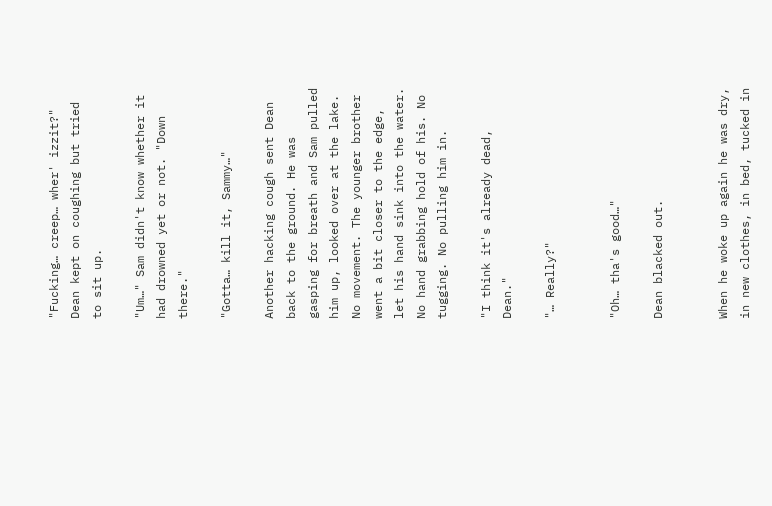"Fucking… creep… wher' izzit?" Dean kept on coughing but tried to sit up.

"Um…" Sam didn't know whether it had drowned yet or not. "Down there."

"Gotta… kill it, Sammy…"

Another hacking cough sent Dean back to the ground. He was gasping for breath and Sam pulled him up, looked over at the lake. No movement. The younger brother went a bit closer to the edge, let his hand sink into the water. No hand grabbing hold of his. No tugging. No pulling him in.

"I think it's already dead, Dean."

"… Really?"


"Oh… tha's good…"

Dean blacked out.


When he woke up again he was dry, in new clothes, in bed, tucked in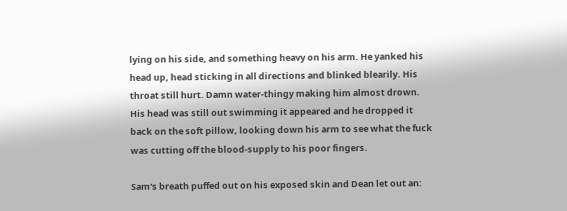lying on his side, and something heavy on his arm. He yanked his head up, head sticking in all directions and blinked blearily. His throat still hurt. Damn water-thingy making him almost drown. His head was still out swimming it appeared and he dropped it back on the soft pillow, looking down his arm to see what the fuck was cutting off the blood-supply to his poor fingers.

Sam's breath puffed out on his exposed skin and Dean let out an: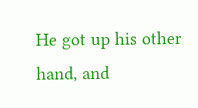He got up his other hand, and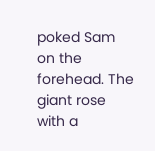poked Sam on the forehead. The giant rose with a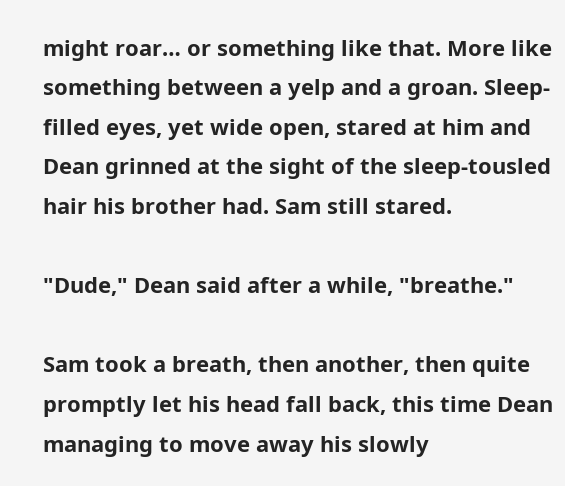might roar… or something like that. More like something between a yelp and a groan. Sleep-filled eyes, yet wide open, stared at him and Dean grinned at the sight of the sleep-tousled hair his brother had. Sam still stared.

"Dude," Dean said after a while, "breathe."

Sam took a breath, then another, then quite promptly let his head fall back, this time Dean managing to move away his slowly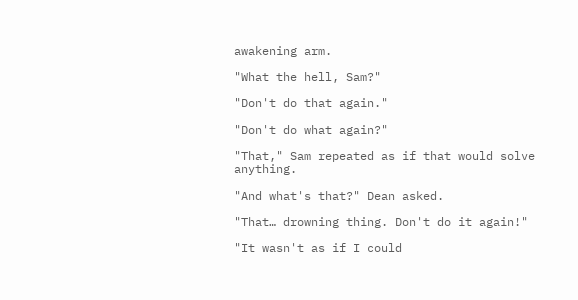awakening arm.

"What the hell, Sam?"

"Don't do that again."

"Don't do what again?"

"That," Sam repeated as if that would solve anything.

"And what's that?" Dean asked.

"That… drowning thing. Don't do it again!"

"It wasn't as if I could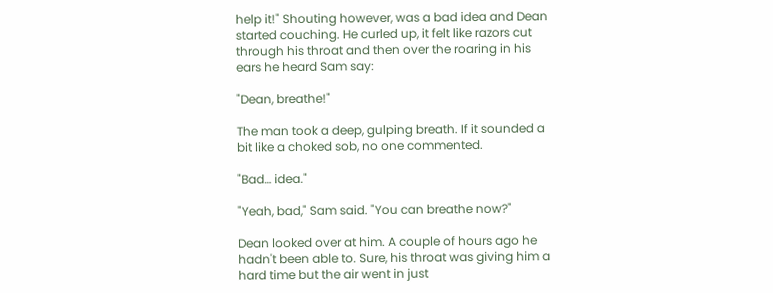help it!" Shouting however, was a bad idea and Dean started couching. He curled up, it felt like razors cut through his throat and then over the roaring in his ears he heard Sam say:

"Dean, breathe!"

The man took a deep, gulping breath. If it sounded a bit like a choked sob, no one commented.

"Bad… idea."

"Yeah, bad," Sam said. "You can breathe now?"

Dean looked over at him. A couple of hours ago he hadn't been able to. Sure, his throat was giving him a hard time but the air went in just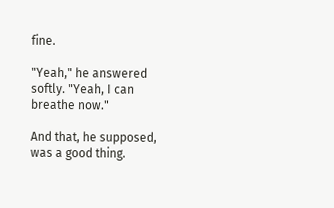fine.

"Yeah," he answered softly. "Yeah, I can breathe now."

And that, he supposed, was a good thing.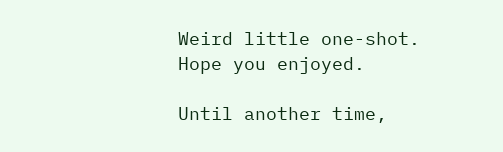Weird little one-shot. Hope you enjoyed.

Until another time,